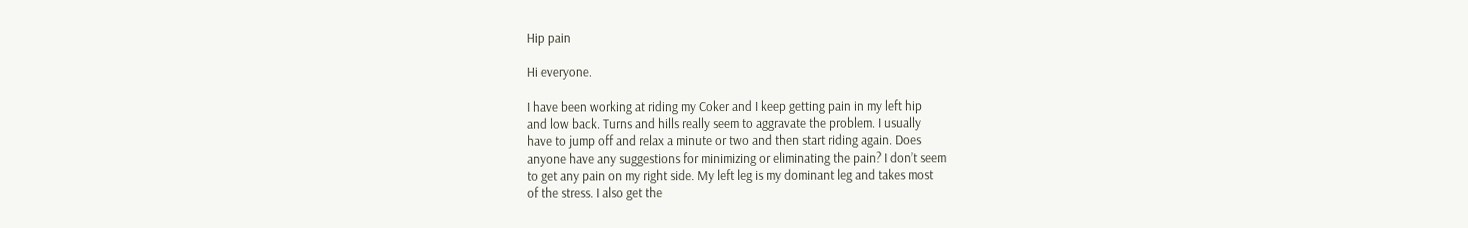Hip pain

Hi everyone.

I have been working at riding my Coker and I keep getting pain in my left hip
and low back. Turns and hills really seem to aggravate the problem. I usually
have to jump off and relax a minute or two and then start riding again. Does
anyone have any suggestions for minimizing or eliminating the pain? I don’t seem
to get any pain on my right side. My left leg is my dominant leg and takes most
of the stress. I also get the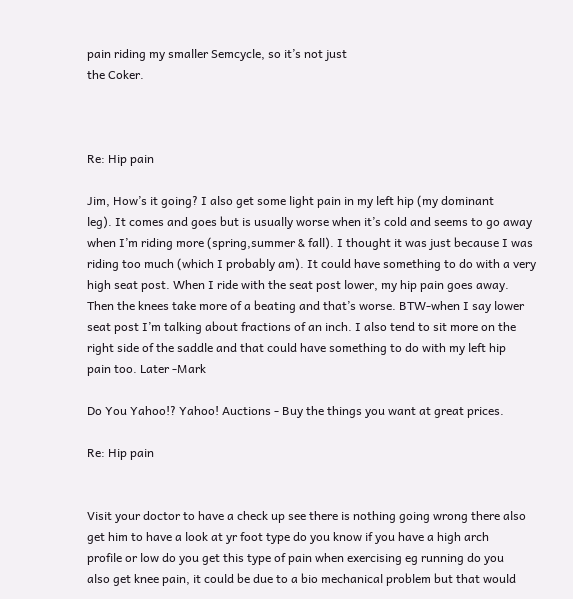pain riding my smaller Semcycle, so it’s not just
the Coker.



Re: Hip pain

Jim, How’s it going? I also get some light pain in my left hip (my dominant
leg). It comes and goes but is usually worse when it’s cold and seems to go away
when I’m riding more (spring,summer & fall). I thought it was just because I was
riding too much (which I probably am). It could have something to do with a very
high seat post. When I ride with the seat post lower, my hip pain goes away.
Then the knees take more of a beating and that’s worse. BTW-when I say lower
seat post I’m talking about fractions of an inch. I also tend to sit more on the
right side of the saddle and that could have something to do with my left hip
pain too. Later -Mark

Do You Yahoo!? Yahoo! Auctions - Buy the things you want at great prices.

Re: Hip pain


Visit your doctor to have a check up see there is nothing going wrong there also
get him to have a look at yr foot type do you know if you have a high arch
profile or low do you get this type of pain when exercising eg running do you
also get knee pain, it could be due to a bio mechanical problem but that would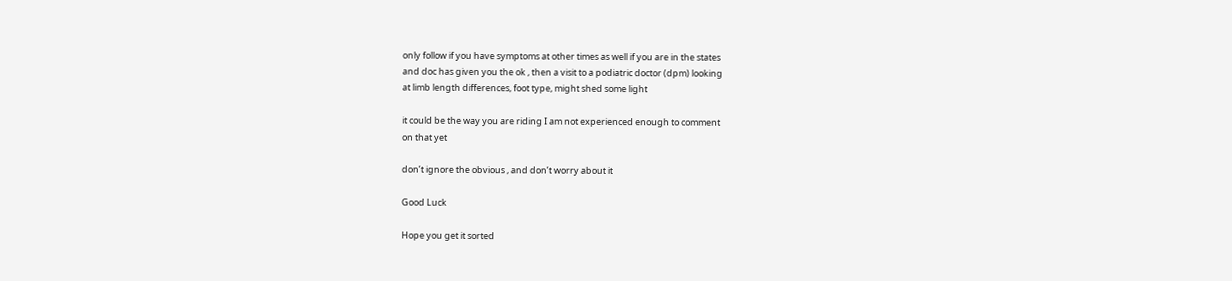only follow if you have symptoms at other times as well if you are in the states
and doc has given you the ok , then a visit to a podiatric doctor (dpm) looking
at limb length differences, foot type, might shed some light

it could be the way you are riding I am not experienced enough to comment
on that yet

don’t ignore the obvious , and don’t worry about it

Good Luck

Hope you get it sorted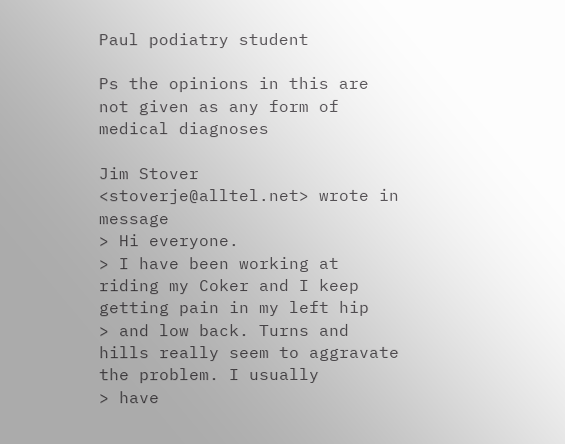Paul podiatry student

Ps the opinions in this are not given as any form of medical diagnoses

Jim Stover <stoverje@alltel.net> wrote in message
> Hi everyone.
> I have been working at riding my Coker and I keep getting pain in my left hip
> and low back. Turns and hills really seem to aggravate the problem. I usually
> have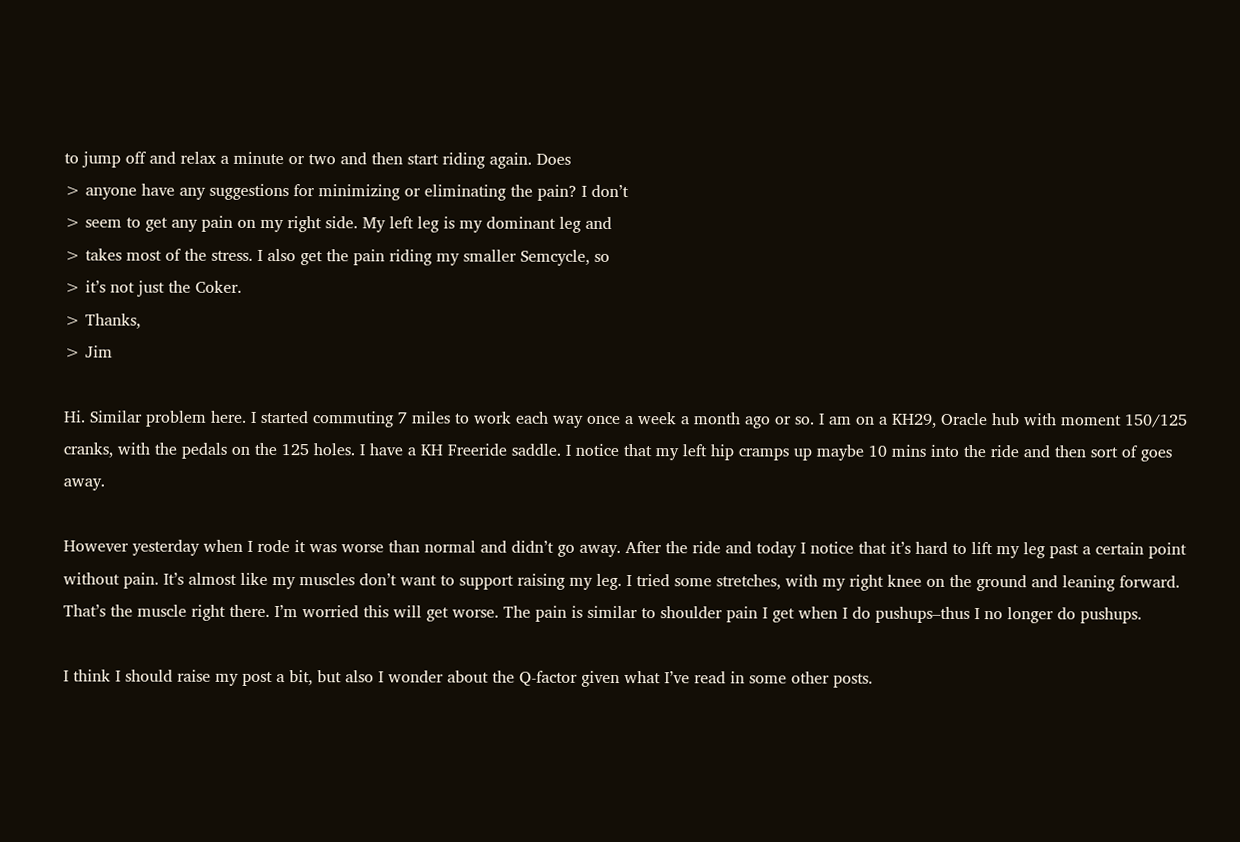to jump off and relax a minute or two and then start riding again. Does
> anyone have any suggestions for minimizing or eliminating the pain? I don’t
> seem to get any pain on my right side. My left leg is my dominant leg and
> takes most of the stress. I also get the pain riding my smaller Semcycle, so
> it’s not just the Coker.
> Thanks,
> Jim

Hi. Similar problem here. I started commuting 7 miles to work each way once a week a month ago or so. I am on a KH29, Oracle hub with moment 150/125 cranks, with the pedals on the 125 holes. I have a KH Freeride saddle. I notice that my left hip cramps up maybe 10 mins into the ride and then sort of goes away.

However yesterday when I rode it was worse than normal and didn’t go away. After the ride and today I notice that it’s hard to lift my leg past a certain point without pain. It’s almost like my muscles don’t want to support raising my leg. I tried some stretches, with my right knee on the ground and leaning forward. That’s the muscle right there. I’m worried this will get worse. The pain is similar to shoulder pain I get when I do pushups–thus I no longer do pushups.

I think I should raise my post a bit, but also I wonder about the Q-factor given what I’ve read in some other posts.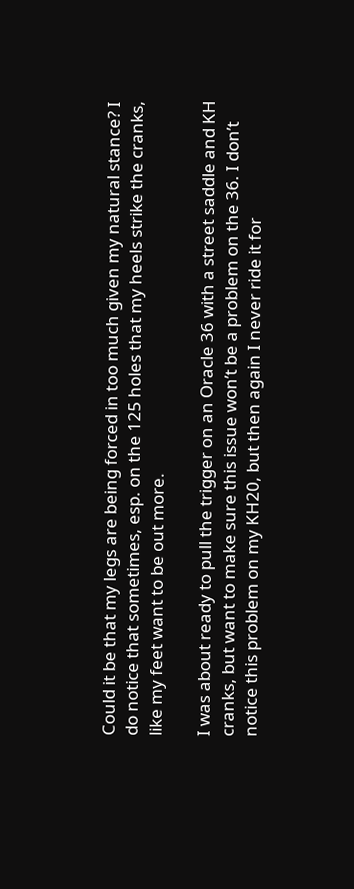Could it be that my legs are being forced in too much given my natural stance? I do notice that sometimes, esp. on the 125 holes that my heels strike the cranks, like my feet want to be out more.

I was about ready to pull the trigger on an Oracle 36 with a street saddle and KH cranks, but want to make sure this issue won’t be a problem on the 36. I don’t notice this problem on my KH20, but then again I never ride it for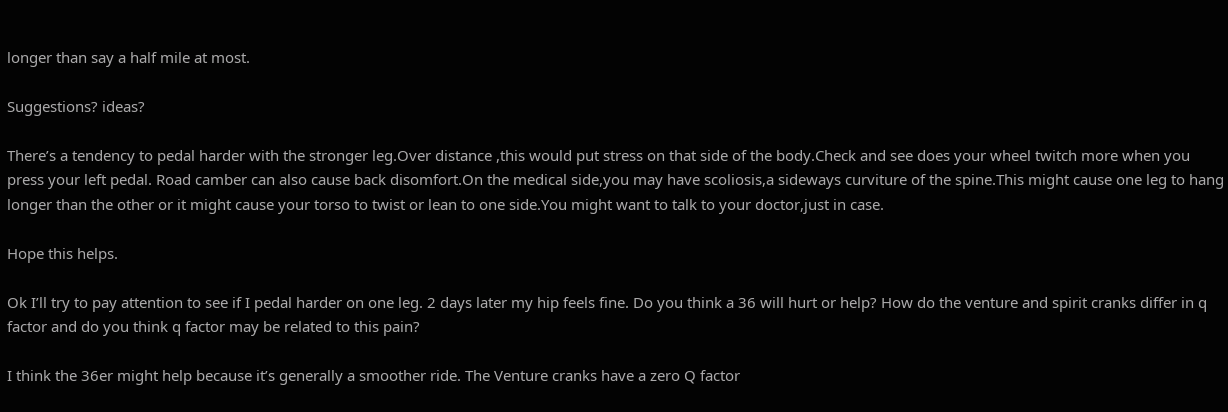longer than say a half mile at most.

Suggestions? ideas?

There’s a tendency to pedal harder with the stronger leg.Over distance ,this would put stress on that side of the body.Check and see does your wheel twitch more when you press your left pedal. Road camber can also cause back disomfort.On the medical side,you may have scoliosis,a sideways curviture of the spine.This might cause one leg to hang longer than the other or it might cause your torso to twist or lean to one side.You might want to talk to your doctor,just in case.

Hope this helps.

Ok I’ll try to pay attention to see if I pedal harder on one leg. 2 days later my hip feels fine. Do you think a 36 will hurt or help? How do the venture and spirit cranks differ in q factor and do you think q factor may be related to this pain?

I think the 36er might help because it’s generally a smoother ride. The Venture cranks have a zero Q factor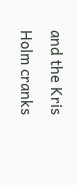and the Kris Holm cranks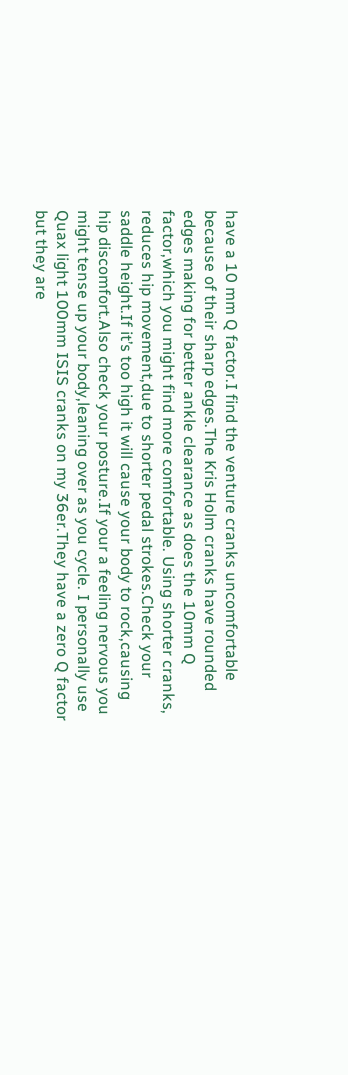have a 10 mm Q factor.I find the venture cranks uncomfortable because of their sharp edges.The Kris Holm cranks have rounded edges making for better ankle clearance as does the 10mm Q factor,which you might find more comfortable. Using shorter cranks, reduces hip movement,due to shorter pedal strokes.Check your saddle height.If it’s too high it will cause your body to rock,causing hip discomfort.Also check your posture.If your a feeling nervous you might tense up your body,leaning over as you cycle. I personally use Quax light 100mm ISIS cranks on my 36er.They have a zero Q factor but they are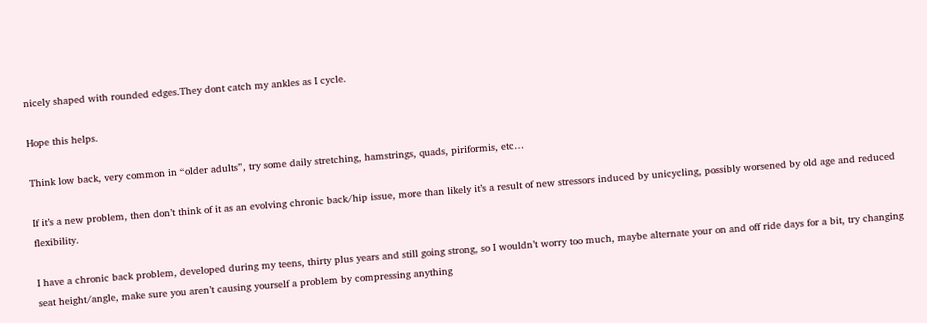nicely shaped with rounded edges.They dont catch my ankles as I cycle.

Hope this helps.

Think low back, very common in “older adults”, try some daily stretching, hamstrings, quads, piriformis, etc…

If it’s a new problem, then don’t think of it as an evolving chronic back/hip issue, more than likely it’s a result of new stressors induced by unicycling, possibly worsened by old age and reduced flexibility.

I have a chronic back problem, developed during my teens, thirty plus years and still going strong, so I wouldn’t worry too much, maybe alternate your on and off ride days for a bit, try changing seat height/angle, make sure you aren’t causing yourself a problem by compressing anything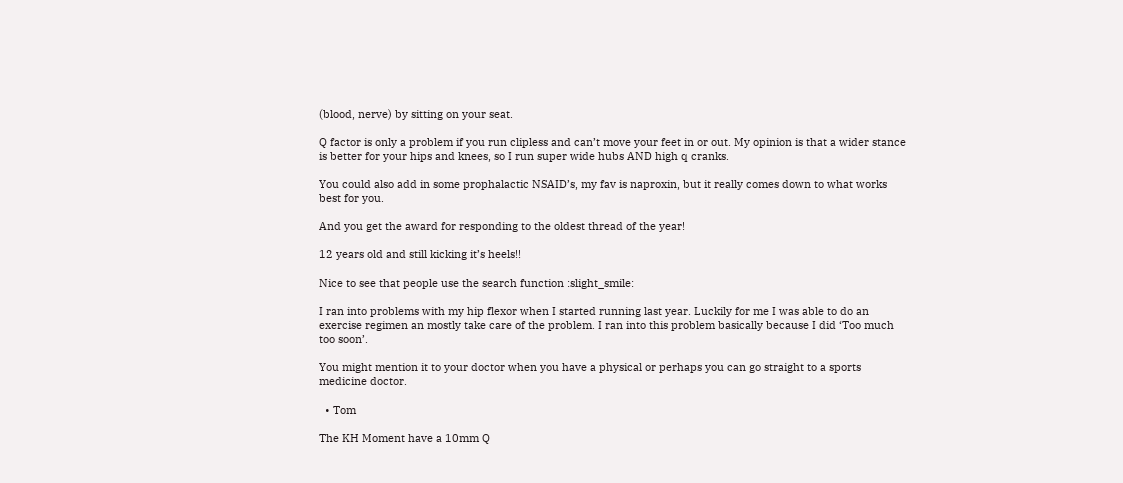(blood, nerve) by sitting on your seat.

Q factor is only a problem if you run clipless and can’t move your feet in or out. My opinion is that a wider stance is better for your hips and knees, so I run super wide hubs AND high q cranks.

You could also add in some prophalactic NSAID’s, my fav is naproxin, but it really comes down to what works best for you.

And you get the award for responding to the oldest thread of the year!

12 years old and still kicking it’s heels!!

Nice to see that people use the search function :slight_smile:

I ran into problems with my hip flexor when I started running last year. Luckily for me I was able to do an exercise regimen an mostly take care of the problem. I ran into this problem basically because I did ‘Too much too soon’.

You might mention it to your doctor when you have a physical or perhaps you can go straight to a sports medicine doctor.

  • Tom

The KH Moment have a 10mm Q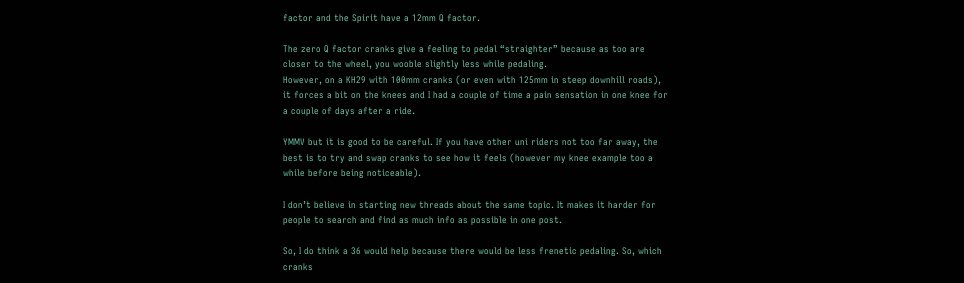factor and the Spirit have a 12mm Q factor.

The zero Q factor cranks give a feeling to pedal “straighter” because as too are closer to the wheel, you wooble slightly less while pedaling.
However, on a KH29 with 100mm cranks (or even with 125mm in steep downhill roads), it forces a bit on the knees and I had a couple of time a pain sensation in one knee for a couple of days after a ride.

YMMV but it is good to be careful. If you have other uni riders not too far away, the best is to try and swap cranks to see how it feels (however my knee example too a while before being noticeable).

I don’t believe in starting new threads about the same topic. It makes it harder for people to search and find as much info as possible in one post.

So, I do think a 36 would help because there would be less frenetic pedaling. So, which cranks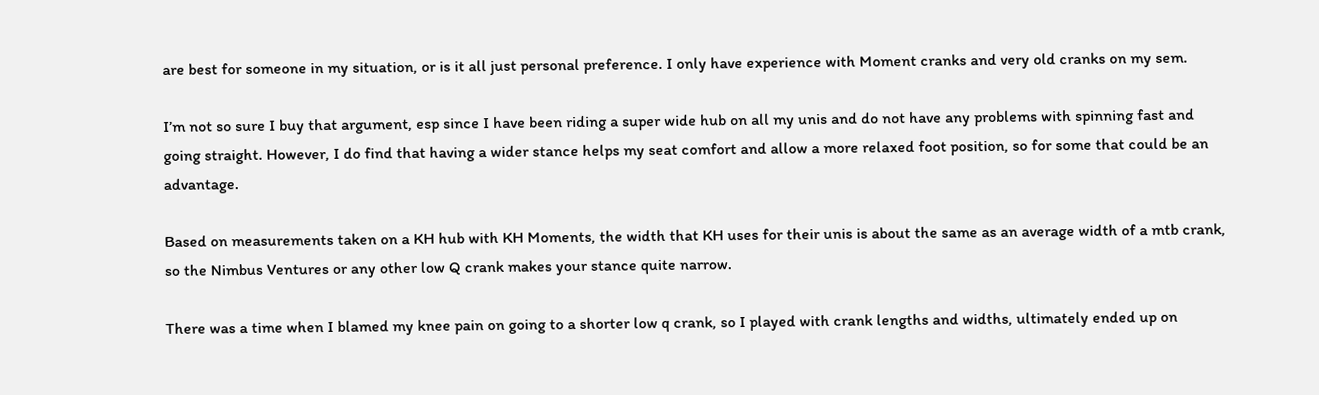are best for someone in my situation, or is it all just personal preference. I only have experience with Moment cranks and very old cranks on my sem.

I’m not so sure I buy that argument, esp since I have been riding a super wide hub on all my unis and do not have any problems with spinning fast and going straight. However, I do find that having a wider stance helps my seat comfort and allow a more relaxed foot position, so for some that could be an advantage.

Based on measurements taken on a KH hub with KH Moments, the width that KH uses for their unis is about the same as an average width of a mtb crank, so the Nimbus Ventures or any other low Q crank makes your stance quite narrow.

There was a time when I blamed my knee pain on going to a shorter low q crank, so I played with crank lengths and widths, ultimately ended up on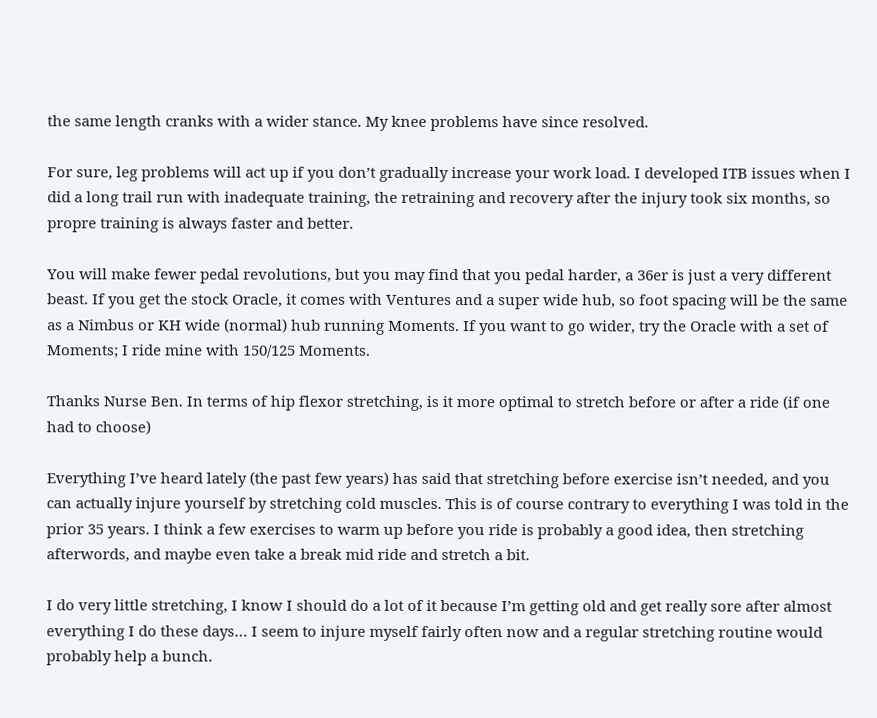the same length cranks with a wider stance. My knee problems have since resolved.

For sure, leg problems will act up if you don’t gradually increase your work load. I developed ITB issues when I did a long trail run with inadequate training, the retraining and recovery after the injury took six months, so propre training is always faster and better.

You will make fewer pedal revolutions, but you may find that you pedal harder, a 36er is just a very different beast. If you get the stock Oracle, it comes with Ventures and a super wide hub, so foot spacing will be the same as a Nimbus or KH wide (normal) hub running Moments. If you want to go wider, try the Oracle with a set of Moments; I ride mine with 150/125 Moments.

Thanks Nurse Ben. In terms of hip flexor stretching, is it more optimal to stretch before or after a ride (if one had to choose)

Everything I’ve heard lately (the past few years) has said that stretching before exercise isn’t needed, and you can actually injure yourself by stretching cold muscles. This is of course contrary to everything I was told in the prior 35 years. I think a few exercises to warm up before you ride is probably a good idea, then stretching afterwords, and maybe even take a break mid ride and stretch a bit.

I do very little stretching, I know I should do a lot of it because I’m getting old and get really sore after almost everything I do these days… I seem to injure myself fairly often now and a regular stretching routine would probably help a bunch.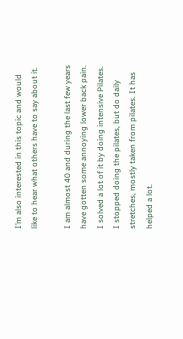I’m also interested in this topic and would like to hear what others have to say about it.

I am almost 40 and during the last few years have gotten some annoying lower back pain. I solved a lot of it by doing intensive Pilates. I stopped doing the pilates, but do daily stretches, mostly taken from pilates. It has helped a lot.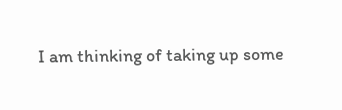I am thinking of taking up some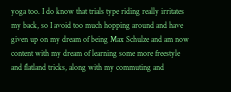yoga too. I do know that trials type riding really irritates my back, so I avoid too much hopping around and have given up on my dream of being Max Schulze and am now content with my dream of learning some more freestyle and flatland tricks, along with my commuting and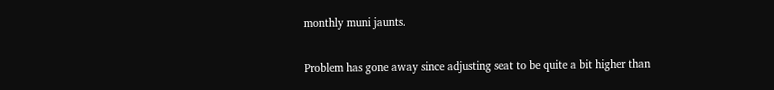monthly muni jaunts.

Problem has gone away since adjusting seat to be quite a bit higher than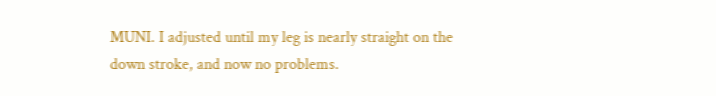MUNI. I adjusted until my leg is nearly straight on the down stroke, and now no problems.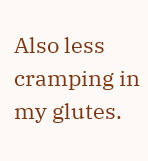Also less cramping in my glutes.